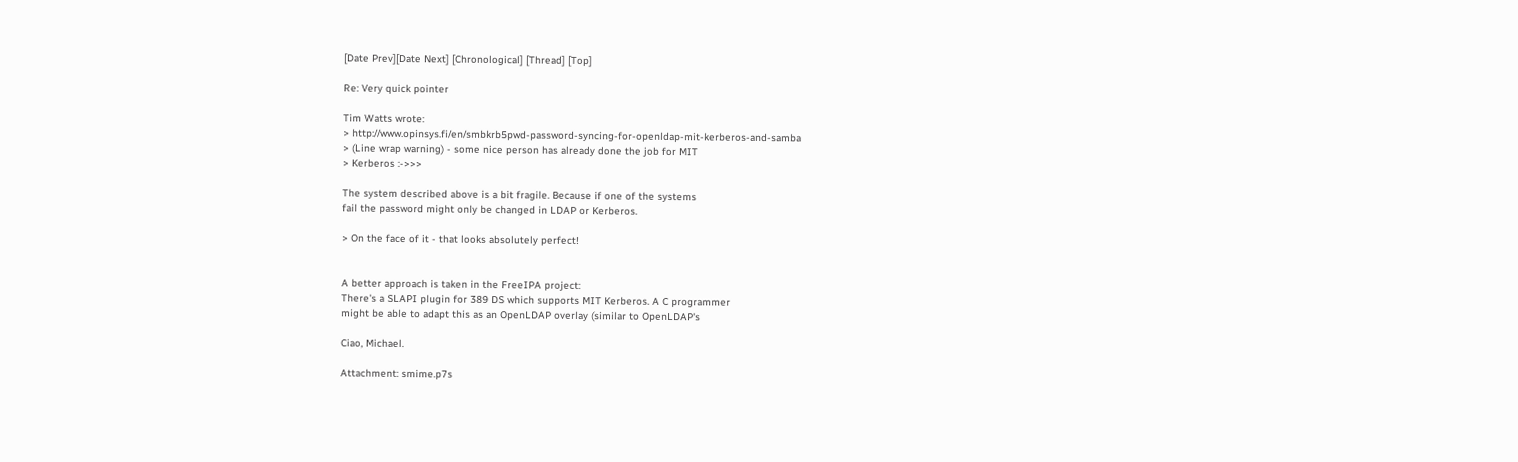[Date Prev][Date Next] [Chronological] [Thread] [Top]

Re: Very quick pointer

Tim Watts wrote:
> http://www.opinsys.fi/en/smbkrb5pwd-password-syncing-for-openldap-mit-kerberos-and-samba
> (Line wrap warning) - some nice person has already done the job for MIT
> Kerberos :->>>

The system described above is a bit fragile. Because if one of the systems
fail the password might only be changed in LDAP or Kerberos.

> On the face of it - that looks absolutely perfect!


A better approach is taken in the FreeIPA project:
There's a SLAPI plugin for 389 DS which supports MIT Kerberos. A C programmer
might be able to adapt this as an OpenLDAP overlay (similar to OpenLDAP's

Ciao, Michael.

Attachment: smime.p7s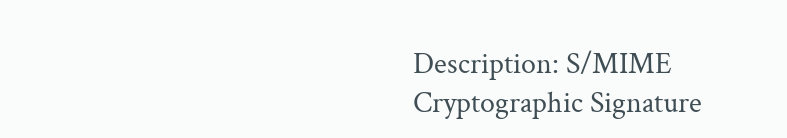Description: S/MIME Cryptographic Signature